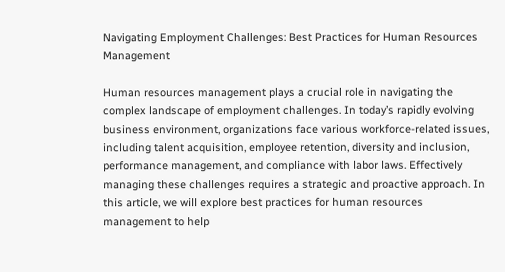Navigating Employment Challenges: Best Practices for Human Resources Management

Human resources management plays a crucial role in navigating the complex landscape of employment challenges. In today’s rapidly evolving business environment, organizations face various workforce-related issues, including talent acquisition, employee retention, diversity and inclusion, performance management, and compliance with labor laws. Effectively managing these challenges requires a strategic and proactive approach. In this article, we will explore best practices for human resources management to help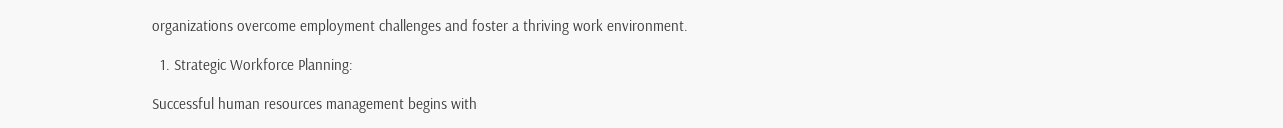organizations overcome employment challenges and foster a thriving work environment.

  1. Strategic Workforce Planning:

Successful human resources management begins with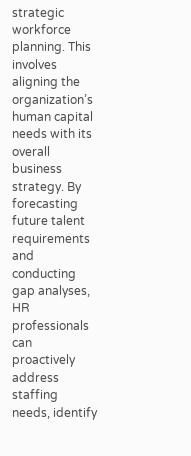strategic workforce planning. This involves aligning the organization’s human capital needs with its overall business strategy. By forecasting future talent requirements and conducting gap analyses, HR professionals can proactively address staffing needs, identify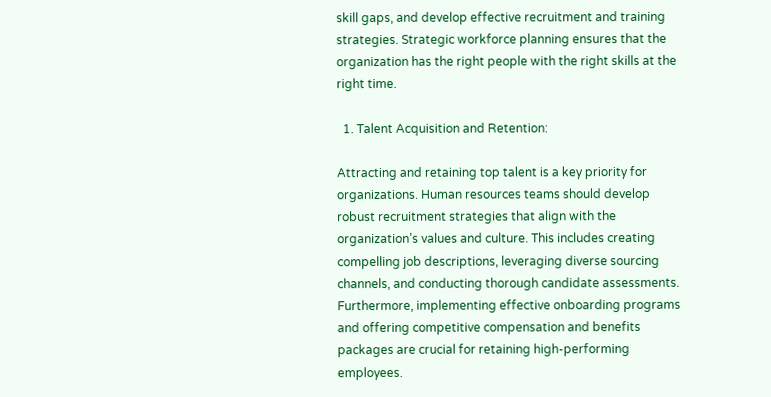skill gaps, and develop effective recruitment and training strategies. Strategic workforce planning ensures that the organization has the right people with the right skills at the right time.

  1. Talent Acquisition and Retention:

Attracting and retaining top talent is a key priority for organizations. Human resources teams should develop robust recruitment strategies that align with the organization’s values and culture. This includes creating compelling job descriptions, leveraging diverse sourcing channels, and conducting thorough candidate assessments. Furthermore, implementing effective onboarding programs and offering competitive compensation and benefits packages are crucial for retaining high-performing employees.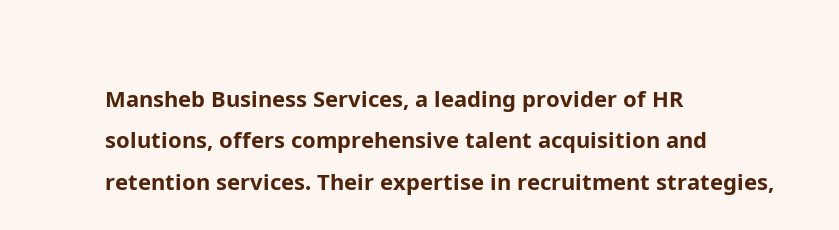Mansheb Business Services, a leading provider of HR solutions, offers comprehensive talent acquisition and retention services. Their expertise in recruitment strategies,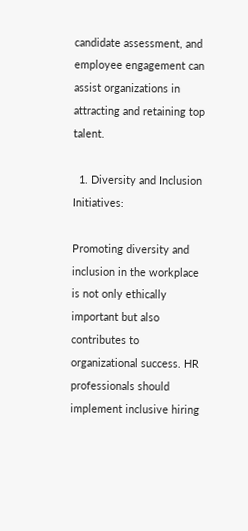candidate assessment, and employee engagement can assist organizations in attracting and retaining top talent.

  1. Diversity and Inclusion Initiatives:

Promoting diversity and inclusion in the workplace is not only ethically important but also contributes to organizational success. HR professionals should implement inclusive hiring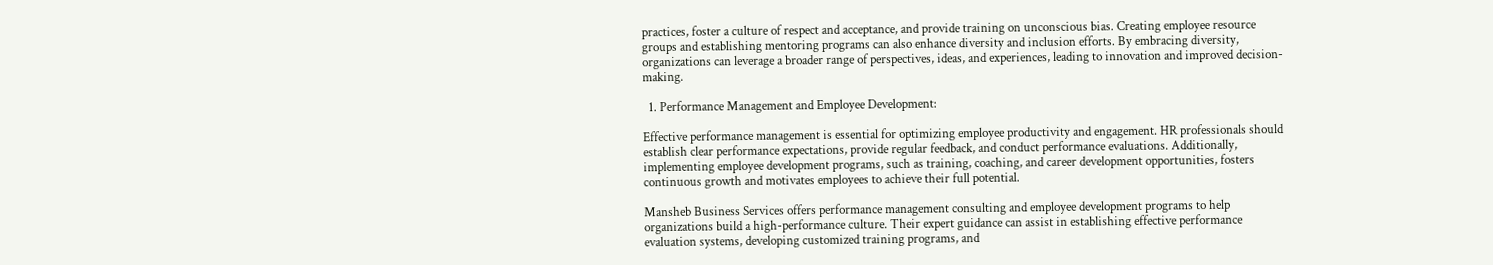practices, foster a culture of respect and acceptance, and provide training on unconscious bias. Creating employee resource groups and establishing mentoring programs can also enhance diversity and inclusion efforts. By embracing diversity, organizations can leverage a broader range of perspectives, ideas, and experiences, leading to innovation and improved decision-making.

  1. Performance Management and Employee Development:

Effective performance management is essential for optimizing employee productivity and engagement. HR professionals should establish clear performance expectations, provide regular feedback, and conduct performance evaluations. Additionally, implementing employee development programs, such as training, coaching, and career development opportunities, fosters continuous growth and motivates employees to achieve their full potential.

Mansheb Business Services offers performance management consulting and employee development programs to help organizations build a high-performance culture. Their expert guidance can assist in establishing effective performance evaluation systems, developing customized training programs, and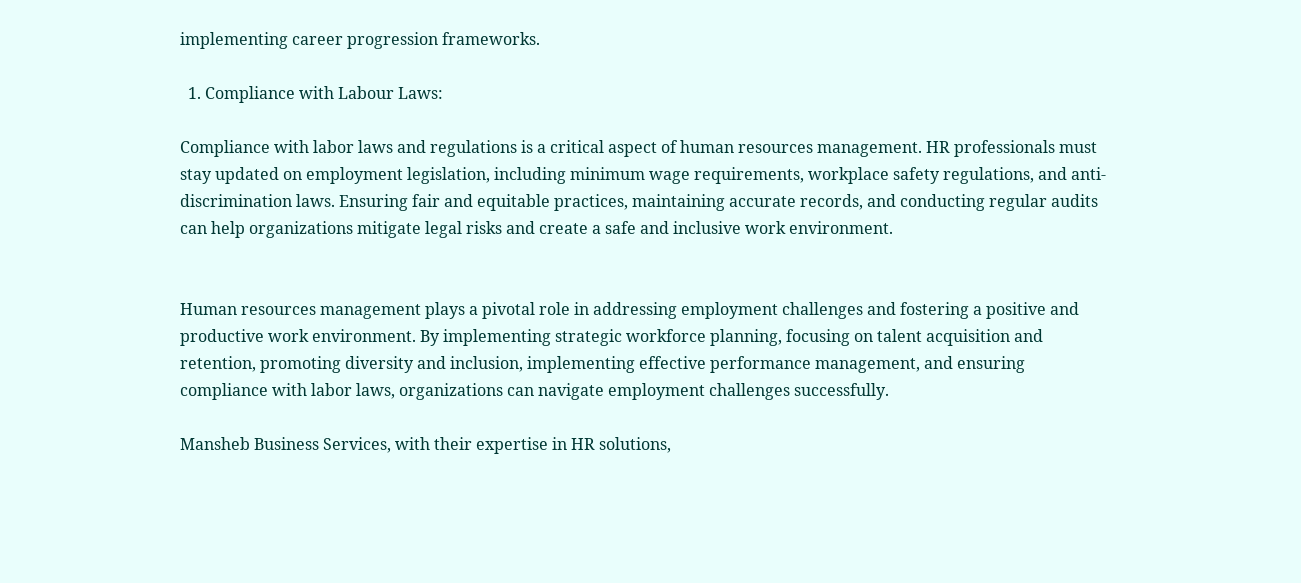implementing career progression frameworks.

  1. Compliance with Labour Laws:

Compliance with labor laws and regulations is a critical aspect of human resources management. HR professionals must stay updated on employment legislation, including minimum wage requirements, workplace safety regulations, and anti-discrimination laws. Ensuring fair and equitable practices, maintaining accurate records, and conducting regular audits can help organizations mitigate legal risks and create a safe and inclusive work environment.


Human resources management plays a pivotal role in addressing employment challenges and fostering a positive and productive work environment. By implementing strategic workforce planning, focusing on talent acquisition and retention, promoting diversity and inclusion, implementing effective performance management, and ensuring compliance with labor laws, organizations can navigate employment challenges successfully.

Mansheb Business Services, with their expertise in HR solutions,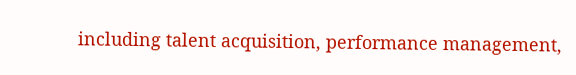including talent acquisition, performance management,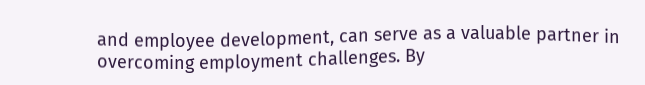and employee development, can serve as a valuable partner in overcoming employment challenges. By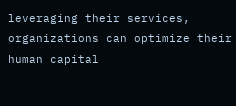leveraging their services, organizations can optimize their human capital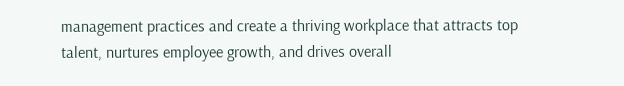management practices and create a thriving workplace that attracts top talent, nurtures employee growth, and drives overall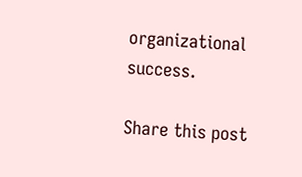organizational success.

Share this post